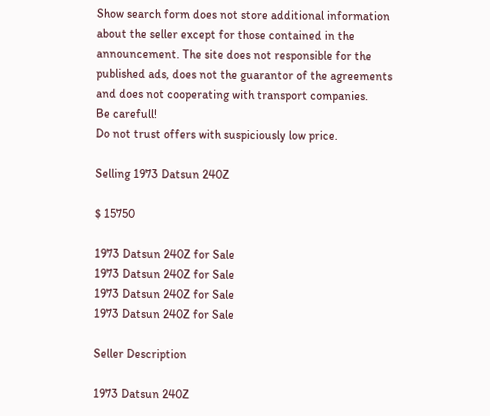Show search form does not store additional information about the seller except for those contained in the announcement. The site does not responsible for the published ads, does not the guarantor of the agreements and does not cooperating with transport companies.
Be carefull!
Do not trust offers with suspiciously low price.

Selling 1973 Datsun 240Z

$ 15750

1973 Datsun 240Z for Sale
1973 Datsun 240Z for Sale
1973 Datsun 240Z for Sale
1973 Datsun 240Z for Sale

Seller Description

1973 Datsun 240Z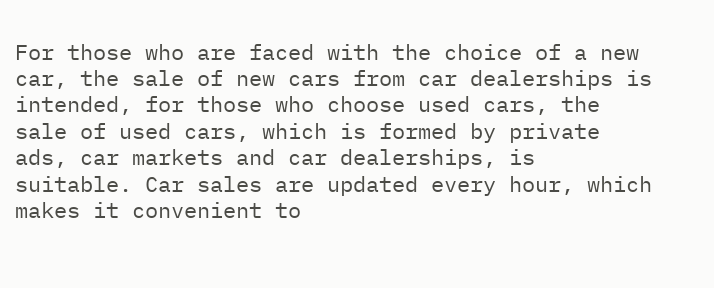For those who are faced with the choice of a new car, the sale of new cars from car dealerships is intended, for those who choose used cars, the sale of used cars, which is formed by private ads, car markets and car dealerships, is suitable. Car sales are updated every hour, which makes it convenient to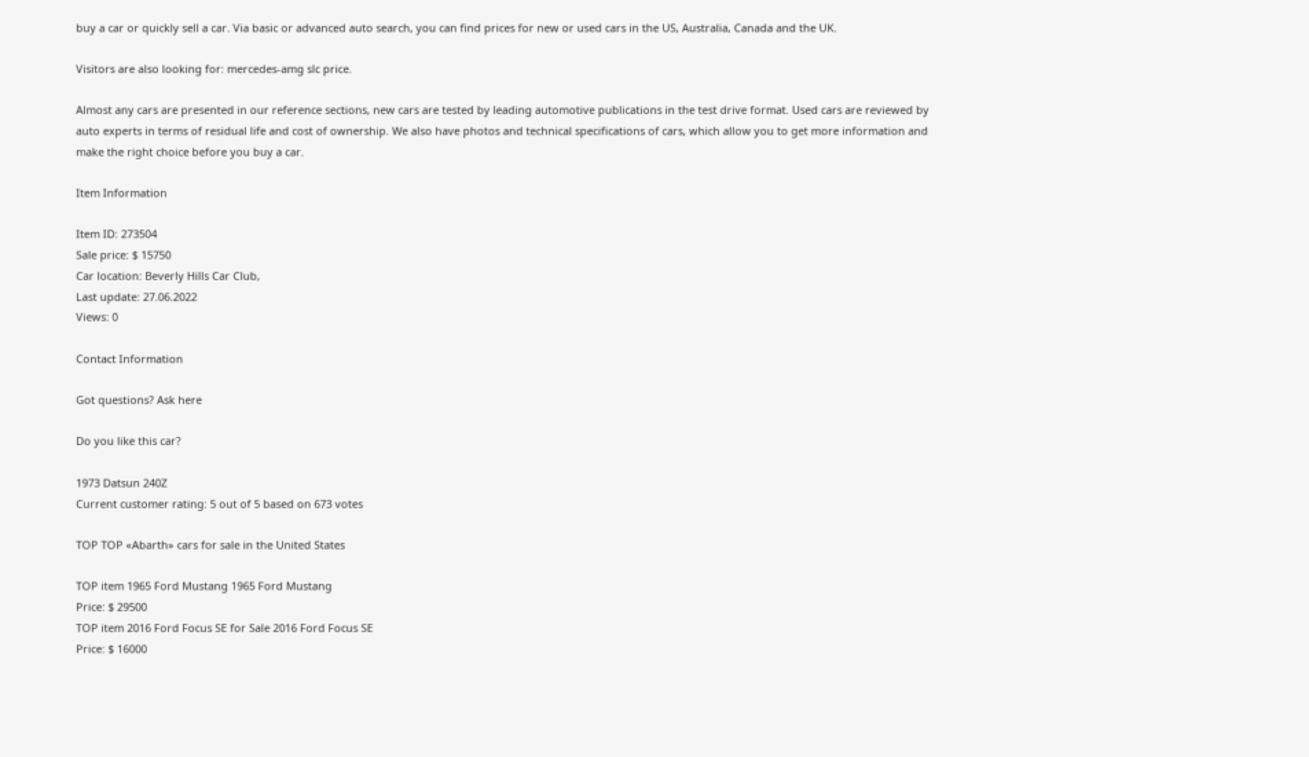buy a car or quickly sell a car. Via basic or advanced auto search, you can find prices for new or used cars in the US, Australia, Canada and the UK.

Visitors are also looking for: mercedes-amg slc price.

Almost any cars are presented in our reference sections, new cars are tested by leading automotive publications in the test drive format. Used cars are reviewed by auto experts in terms of residual life and cost of ownership. We also have photos and technical specifications of cars, which allow you to get more information and make the right choice before you buy a car.

Item Information

Item ID: 273504
Sale price: $ 15750
Car location: Beverly Hills Car Club,
Last update: 27.06.2022
Views: 0

Contact Information

Got questions? Ask here

Do you like this car?

1973 Datsun 240Z
Current customer rating: 5 out of 5 based on 673 votes

TOP TOP «Abarth» cars for sale in the United States

TOP item 1965 Ford Mustang 1965 Ford Mustang
Price: $ 29500
TOP item 2016 Ford Focus SE for Sale 2016 Ford Focus SE
Price: $ 16000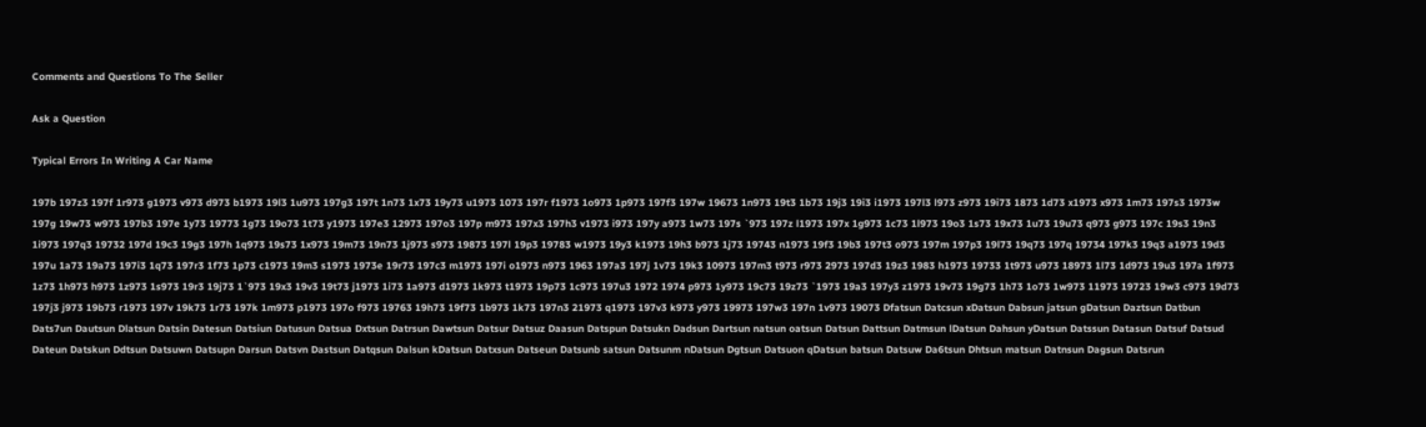Comments and Questions To The Seller

Ask a Question

Typical Errors In Writing A Car Name

197b 197z3 197f 1r973 g1973 v973 d973 b1973 19l3 1u973 197g3 197t 1n73 1x73 19y73 u1973 1073 197r f1973 1o973 1p973 197f3 197w 19673 1n973 19t3 1b73 19j3 19i3 i1973 197l3 l973 z973 19i73 1873 1d73 x1973 x973 1m73 197s3 1973w 197g 19w73 w973 197b3 197e 1y73 19773 1g73 19o73 1t73 y1973 197e3 12973 197o3 197p m973 197x3 197h3 v1973 i973 197y a973 1w73 197s `973 197z l1973 197x 1g973 1c73 1l973 19o3 1s73 19x73 1u73 19u73 q973 g973 197c 19s3 19n3 1i973 197q3 19732 197d 19c3 19g3 197h 1q973 19s73 1x973 19m73 19n73 1j973 s973 19873 197l 19p3 19783 w1973 19y3 k1973 19h3 b973 1j73 19743 n1973 19f3 19b3 197t3 o973 197m 197p3 19l73 19q73 197q 19734 197k3 19q3 a1973 19d3 197u 1a73 19a73 197i3 1q73 197r3 1f73 1p73 c1973 19m3 s1973 1973e 19r73 197c3 m1973 197i o1973 n973 1963 197a3 197j 1v73 19k3 10973 197m3 t973 r973 2973 197d3 19z3 1983 h1973 19733 1t973 u973 18973 1l73 1d973 19u3 197a 1f973 1z73 1h973 h973 1z973 1s973 19r3 19j73 1`973 19x3 19v3 19t73 j1973 1i73 1a973 d1973 1k973 t1973 19p73 1c973 197u3 1972 1974 p973 1y973 19c73 19z73 `1973 19a3 197y3 z1973 19v73 19g73 1h73 1o73 1w973 11973 19723 19w3 c973 19d73 197j3 j973 19b73 r1973 197v 19k73 1r73 197k 1m973 p1973 197o f973 19763 19h73 19f73 1b973 1k73 197n3 21973 q1973 197v3 k973 y973 19973 197w3 197n 1v973 19073 Dfatsun Datcsun xDatsun Dabsun jatsun gDatsun Daztsun Datbun Dats7un Dautsun Dlatsun Datsin Datesun Datsiun Datusun Datsua Dxtsun Datrsun Dawtsun Datsur Datsuz Daasun Datspun Datsukn Dadsun Dartsun natsun oatsun Datsun Dattsun Datmsun lDatsun Dahsun yDatsun Datssun Datasun Datsuf Datsud Dateun Datskun Ddtsun Datsuwn Datsupn Darsun Datsvn Dastsun Datqsun Dalsun kDatsun Datxsun Datseun Datsunb satsun Datsunm nDatsun Dgtsun Datsuon qDatsun batsun Datsuw Da6tsun Dhtsun matsun Datnsun Dagsun Datsrun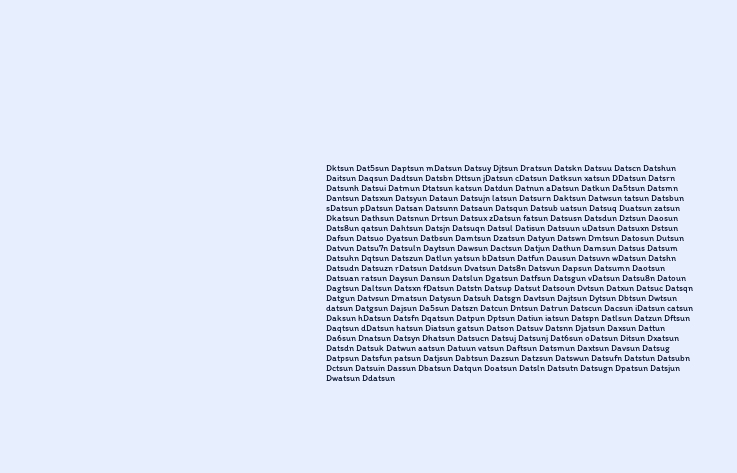Dktsun Dat5sun Daptsun mDatsun Datsuy Djtsun Dratsun Datskn Datsuu Datscn Datshun Daitsun Daqsun Dadtsun Datsbn Dttsun jDatsun cDatsun Datksun xatsun DDatsun Datsrn Datsunh Datsui Datmun Dtatsun katsun Datdun Datnun aDatsun Datkun Da5tsun Datsmn Dantsun Datsxun Datsyun Dataun Datsujn latsun Datsurn Daktsun Datwsun tatsun Datsbun sDatsun pDatsun Datsan Datsunn Datsaun Datsqun Datsub uatsun Datsuq Duatsun zatsun Dkatsun Dathsun Datsnun Drtsun Datsux zDatsun fatsun Datsusn Datsdun Dztsun Daosun Dats8un qatsun Dahtsun Datsjn Datsuqn Datsul Datisun Datsuun uDatsun Datsuxn Dstsun Dafsun Datsuo Dyatsun Datbsun Damtsun Dzatsun Datyun Datswn Dmtsun Datosun Dutsun Datvun Datsu7n Datsuln Daytsun Dawsun Dactsun Datjun Dathun Damsun Datsus Datsum Datsuhn Dqtsun Datszun Datlun yatsun bDatsun Datfun Dausun Datsuvn wDatsun Datshn Datsudn Datsuzn rDatsun Datdsun Dvatsun Dats8n Datsvun Dapsun Datsumn Daotsun Datsuan ratsun Daysun Dansun Datslun Dgatsun Datfsun Datsgun vDatsun Datsu8n Datoun Dagtsun Daltsun Datsxn fDatsun Datstn Datsup Datsut Datsoun Dvtsun Datxun Datsuc Datsqn Datgun Datvsun Dmatsun Datysun Datsuh Datsgn Davtsun Dajtsun Dytsun Dbtsun Dwtsun datsun Datgsun Dajsun Da5sun Datszn Datcun Dntsun Datrun Datscun Dacsun iDatsun catsun Daksun hDatsun Datsfn Dqatsun Datpun Dptsun Datiun iatsun Datspn Datlsun Datzun Dftsun Daqtsun dDatsun hatsun Diatsun gatsun Datson Datsuv Datsnn Djatsun Daxsun Dattun Da6sun Dnatsun Datsyn Dhatsun Datsucn Datsuj Datsunj Dat6sun oDatsun Ditsun Dxatsun Datsdn Datsuk Datwun aatsun Datuun vatsun Daftsun Datsmun Daxtsun Davsun Datsug Datpsun Datsfun patsun Datjsun Dabtsun Dazsun Datzsun Datswun Datsufn Datstun Datsubn Dctsun Datsuin Dassun Dbatsun Datqun Doatsun Datsln Datsutn Datsugn Dpatsun Datsjun Dwatsun Ddatsun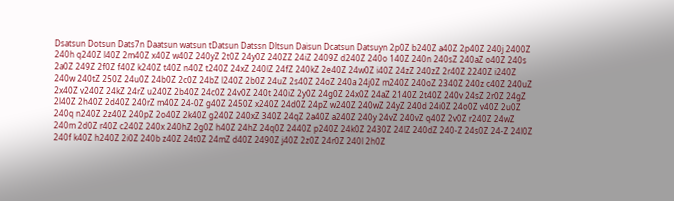Dsatsun Dotsun Dats7n Daatsun watsun tDatsun Datssn Dltsun Daisun Dcatsun Datsuyn 2p0Z b240Z a40Z 2p40Z 240j 2400Z 240h q240Z l40Z 2m40Z x40Z w40Z 240yZ 2t0Z 24y0Z 240ZZ 24iZ 2409Z d240Z 240o 140Z 240n 240sZ 240aZ o40Z 240s 2a0Z 249Z 2f0Z f40Z k240Z t40Z n40Z t240Z 24xZ 240lZ 24fZ 240kZ 2e40Z 24w0Z i40Z 24zZ 240zZ 2r40Z 2240Z i240Z 240w 240tZ 250Z 24u0Z 24b0Z 2c0Z 24bZ l240Z 2b0Z 24uZ 2s40Z 24oZ 240a 24j0Z m240Z 240oZ 2340Z 240z c40Z 240uZ 2x40Z v240Z 24kZ 24rZ u240Z 2b40Z 24c0Z 24v0Z 240t 240iZ 2y0Z 24g0Z 24x0Z 24aZ 2140Z 2t40Z 240v 24sZ 2r0Z 24gZ 2l40Z 2h40Z 2d40Z 240rZ m40Z 24-0Z g40Z 2450Z x240Z 24d0Z 24pZ w240Z 240wZ 24yZ 240d 24i0Z 24o0Z v40Z 2u0Z 240q n240Z 2z40Z 240pZ 2o40Z 2k40Z g240Z 240xZ 340Z 24qZ 2a40Z a240Z 240y 24vZ 240vZ q40Z 2v0Z r240Z 24wZ 240m 2d0Z r40Z c240Z 240x 240hZ 2g0Z h40Z 24hZ 24q0Z 2440Z p240Z 24k0Z 2430Z 24lZ 240dZ 240-Z 24s0Z 24-Z 24l0Z 240f k40Z h240Z 2i0Z 240b z40Z 24t0Z 24mZ d40Z 2490Z j40Z 2z0Z 24r0Z 240l 2h0Z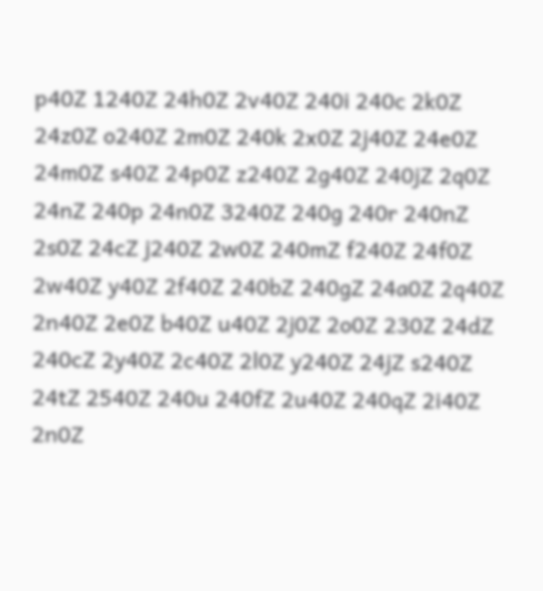p40Z 1240Z 24h0Z 2v40Z 240i 240c 2k0Z 24z0Z o240Z 2m0Z 240k 2x0Z 2j40Z 24e0Z 24m0Z s40Z 24p0Z z240Z 2g40Z 240jZ 2q0Z 24nZ 240p 24n0Z 3240Z 240g 240r 240nZ 2s0Z 24cZ j240Z 2w0Z 240mZ f240Z 24f0Z 2w40Z y40Z 2f40Z 240bZ 240gZ 24a0Z 2q40Z 2n40Z 2e0Z b40Z u40Z 2j0Z 2o0Z 230Z 24dZ 240cZ 2y40Z 2c40Z 2l0Z y240Z 24jZ s240Z 24tZ 2540Z 240u 240fZ 2u40Z 240qZ 2i40Z 2n0Z